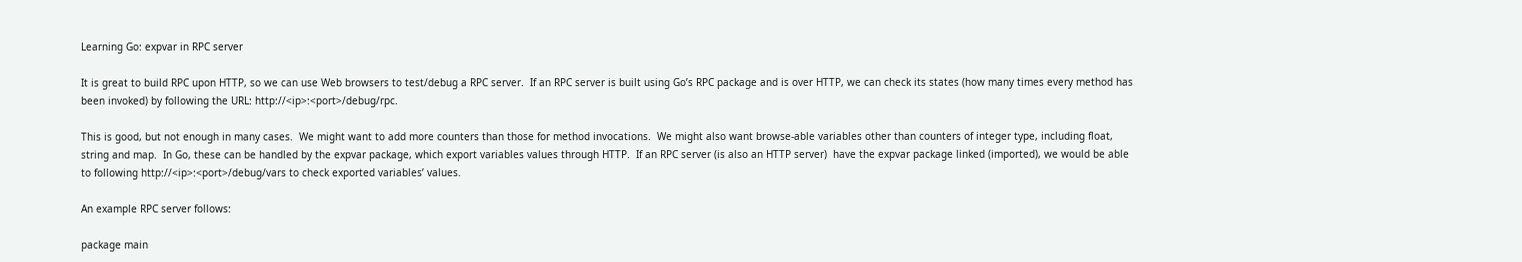Learning Go: expvar in RPC server

It is great to build RPC upon HTTP, so we can use Web browsers to test/debug a RPC server.  If an RPC server is built using Go’s RPC package and is over HTTP, we can check its states (how many times every method has been invoked) by following the URL: http://<ip>:<port>/debug/rpc.

This is good, but not enough in many cases.  We might want to add more counters than those for method invocations.  We might also want browse-able variables other than counters of integer type, including float, string and map.  In Go, these can be handled by the expvar package, which export variables values through HTTP.  If an RPC server (is also an HTTP server)  have the expvar package linked (imported), we would be able to following http://<ip>:<port>/debug/vars to check exported variables’ values.

An example RPC server follows:

package main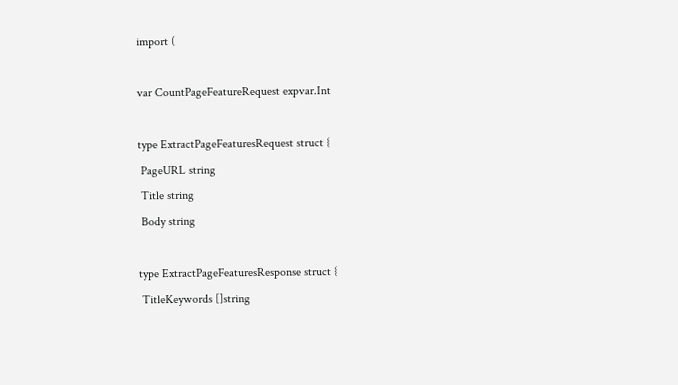import (

var CountPageFeatureRequest expvar.Int

type ExtractPageFeaturesRequest struct {
 PageURL string
 Title string
 Body string

type ExtractPageFeaturesResponse struct {
 TitleKeywords []string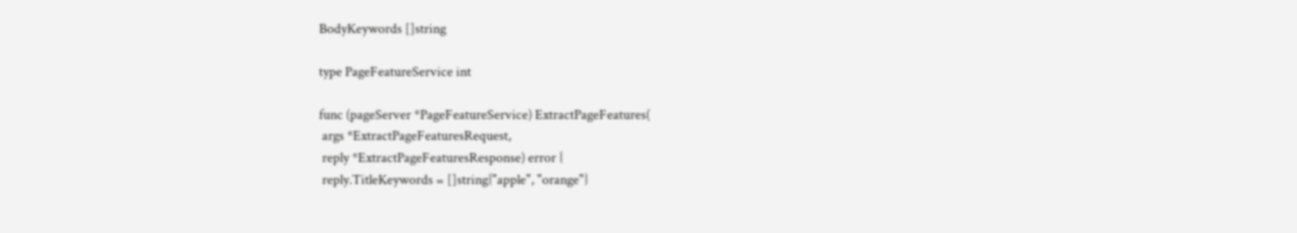BodyKeywords []string

type PageFeatureService int

func (pageServer *PageFeatureService) ExtractPageFeatures(
 args *ExtractPageFeaturesRequest,
 reply *ExtractPageFeaturesResponse) error {
 reply.TitleKeywords = []string{"apple", "orange"}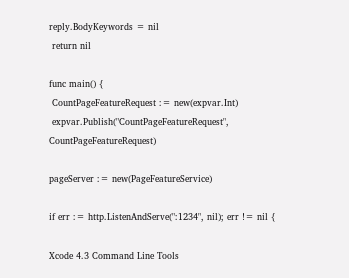reply.BodyKeywords = nil
 return nil

func main() {
 CountPageFeatureRequest := new(expvar.Int)
 expvar.Publish("CountPageFeatureRequest", CountPageFeatureRequest)

pageServer := new(PageFeatureService)

if err := http.ListenAndServe(":1234", nil); err != nil {

Xcode 4.3 Command Line Tools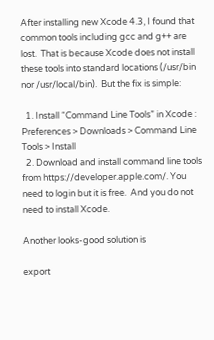After installing new Xcode 4.3, I found that common tools including gcc and g++ are lost.  That is because Xcode does not install these tools into standard locations (/usr/bin nor /usr/local/bin).  But the fix is simple:

  1. Install “Command Line Tools” in Xcode : Preferences > Downloads > Command Line Tools > Install
  2. Download and install command line tools from https://developer.apple.com/. You need to login but it is free.  And you do not need to install Xcode.

Another looks-good solution is

export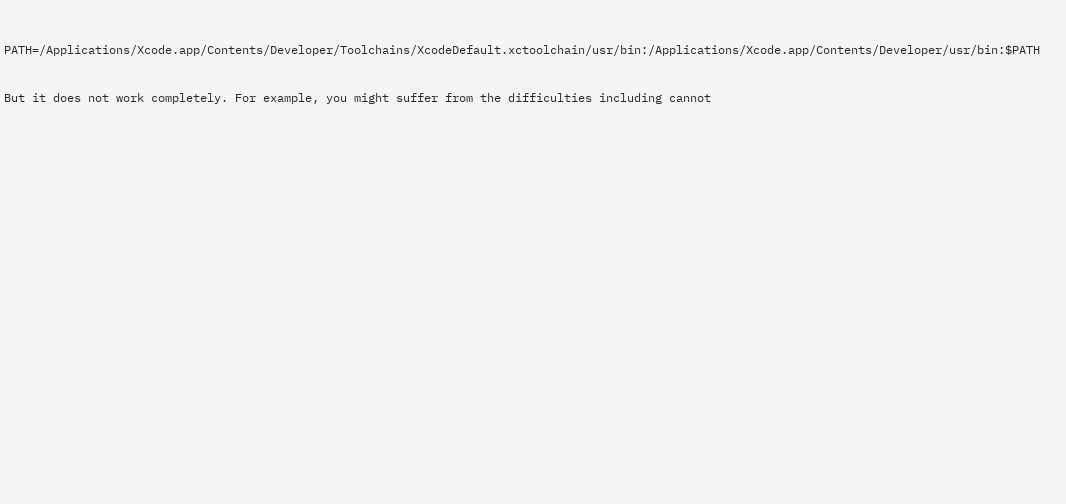PATH=/Applications/Xcode.app/Contents/Developer/Toolchains/XcodeDefault.xctoolchain/usr/bin:/Applications/Xcode.app/Contents/Developer/usr/bin:$PATH

But it does not work completely. For example, you might suffer from the difficulties including cannot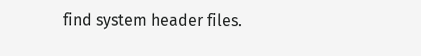find system header files.